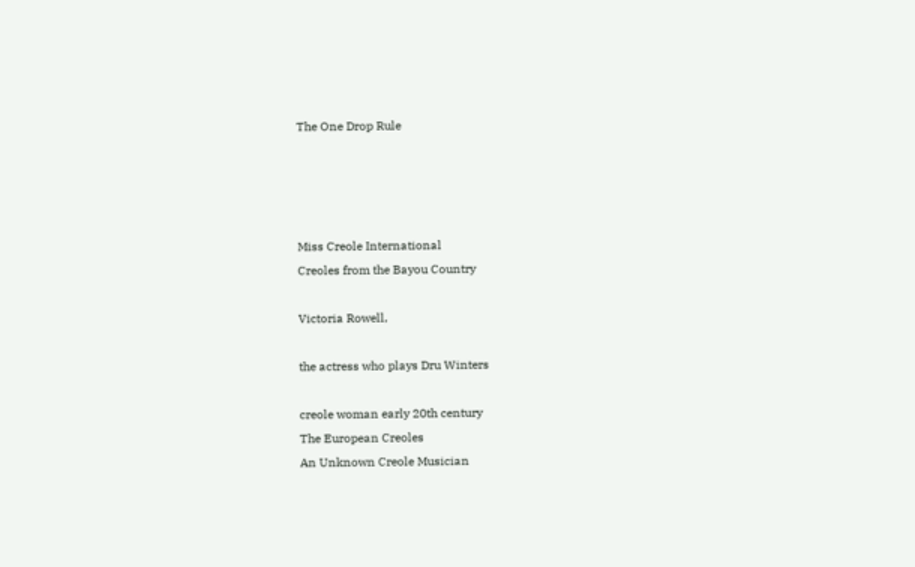The One Drop Rule




Miss Creole International
Creoles from the Bayou Country

Victoria Rowell,

the actress who plays Dru Winters

creole woman early 20th century
The European Creoles
An Unknown Creole Musician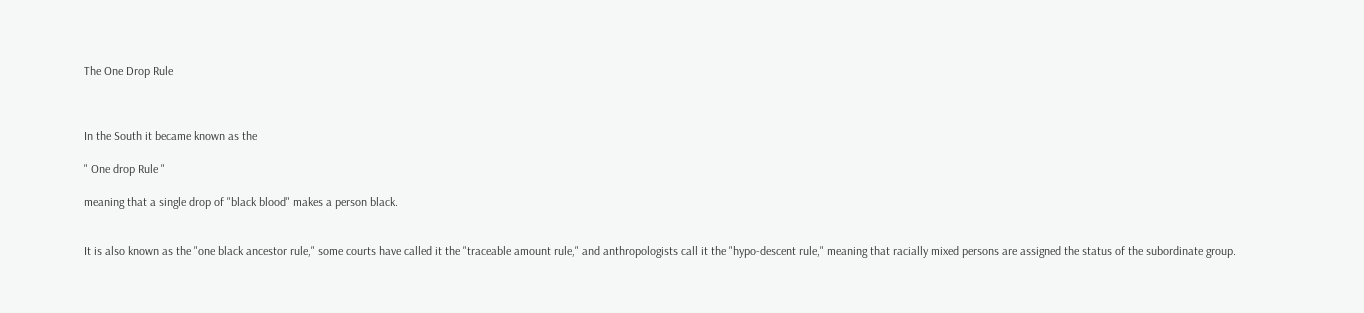The One Drop Rule



In the South it became known as the

" One drop Rule "

meaning that a single drop of "black blood" makes a person black.


It is also known as the "one black ancestor rule," some courts have called it the "traceable amount rule," and anthropologists call it the "hypo-descent rule," meaning that racially mixed persons are assigned the status of the subordinate group.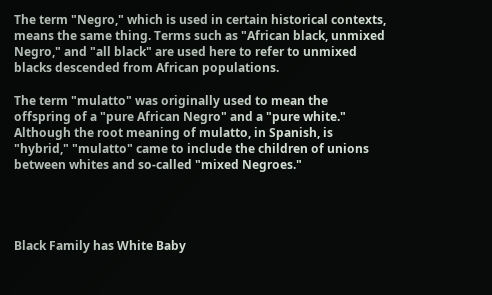The term "Negro," which is used in certain historical contexts, means the same thing. Terms such as "African black, unmixed Negro," and "all black" are used here to refer to unmixed blacks descended from African populations.

The term "mulatto" was originally used to mean the offspring of a "pure African Negro" and a "pure white." Although the root meaning of mulatto, in Spanish, is "hybrid," "mulatto" came to include the children of unions between whites and so-called "mixed Negroes."




Black Family has White Baby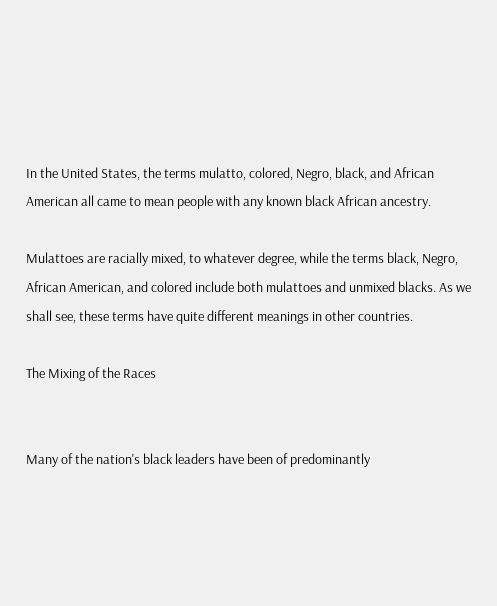In the United States, the terms mulatto, colored, Negro, black, and African American all came to mean people with any known black African ancestry.

Mulattoes are racially mixed, to whatever degree, while the terms black, Negro, African American, and colored include both mulattoes and unmixed blacks. As we shall see, these terms have quite different meanings in other countries.

The Mixing of the Races


Many of the nation's black leaders have been of predominantly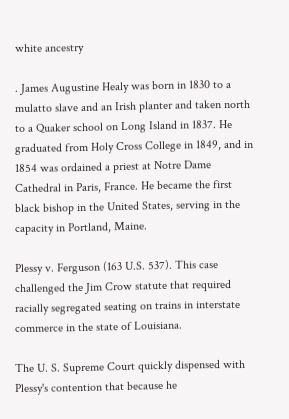white ancestry

. James Augustine Healy was born in 1830 to a mulatto slave and an Irish planter and taken north to a Quaker school on Long Island in 1837. He graduated from Holy Cross College in 1849, and in 1854 was ordained a priest at Notre Dame Cathedral in Paris, France. He became the first black bishop in the United States, serving in the capacity in Portland, Maine.

Plessy v. Ferguson (163 U.S. 537). This case challenged the Jim Crow statute that required racially segregated seating on trains in interstate commerce in the state of Louisiana.

The U. S. Supreme Court quickly dispensed with Plessy's contention that because he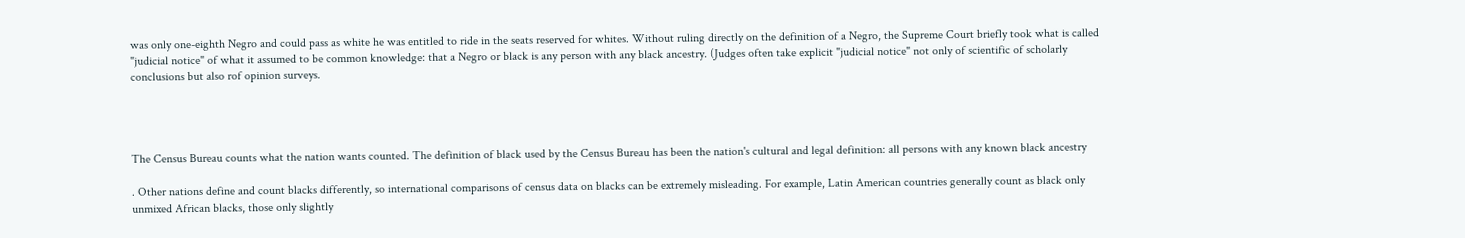was only one-eighth Negro and could pass as white he was entitled to ride in the seats reserved for whites. Without ruling directly on the definition of a Negro, the Supreme Court briefly took what is called "judicial notice" of what it assumed to be common knowledge: that a Negro or black is any person with any black ancestry. (Judges often take explicit "judicial notice" not only of scientific of scholarly conclusions but also rof opinion surveys.




The Census Bureau counts what the nation wants counted. The definition of black used by the Census Bureau has been the nation's cultural and legal definition: all persons with any known black ancestry

. Other nations define and count blacks differently, so international comparisons of census data on blacks can be extremely misleading. For example, Latin American countries generally count as black only unmixed African blacks, those only slightly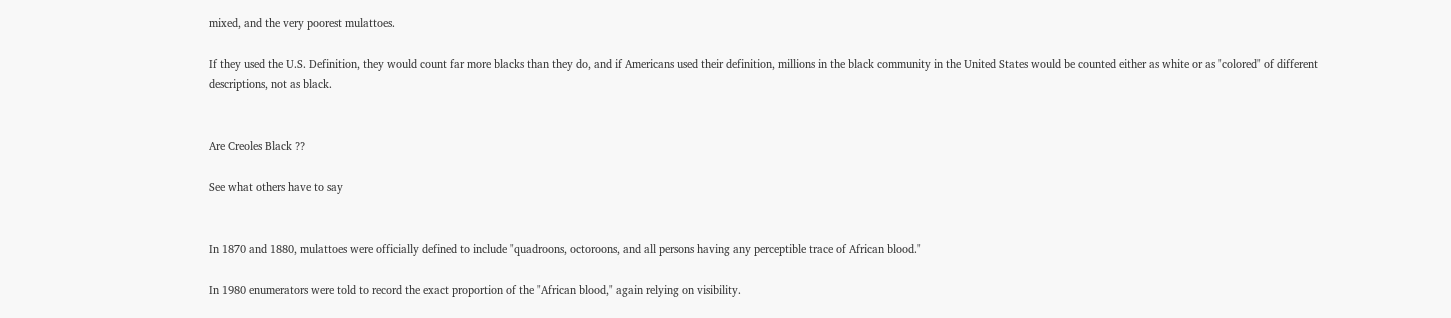mixed, and the very poorest mulattoes.

If they used the U.S. Definition, they would count far more blacks than they do, and if Americans used their definition, millions in the black community in the United States would be counted either as white or as "colored" of different descriptions, not as black.


Are Creoles Black ??

See what others have to say


In 1870 and 1880, mulattoes were officially defined to include "quadroons, octoroons, and all persons having any perceptible trace of African blood."

In 1980 enumerators were told to record the exact proportion of the "African blood," again relying on visibility.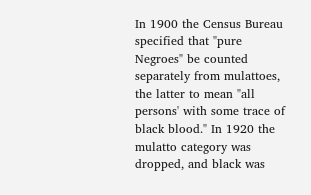In 1900 the Census Bureau specified that "pure Negroes" be counted separately from mulattoes, the latter to mean "all persons' with some trace of black blood." In 1920 the mulatto category was dropped, and black was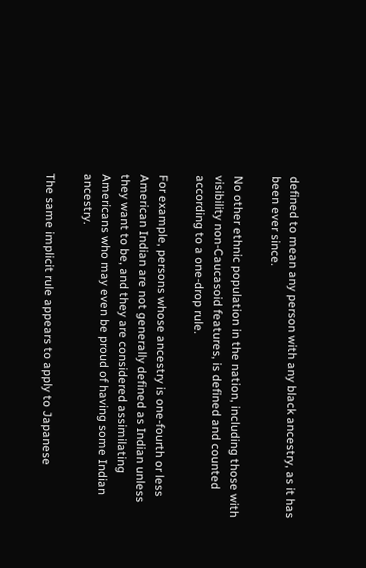defined to mean any person with any black ancestry, as it has been ever since.

No other ethnic population in the nation, including those with visibility non-Caucasoid features, is defined and counted according to a one-drop rule.

For example, persons whose ancestry is one-fourth or less American Indian are not generally defined as Indian unless they want to be, and they are considered assimilating Americans who may even be proud of having some Indian ancestry.

The same implicit rule appears to apply to Japanese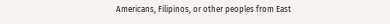Americans, Filipinos, or other peoples from East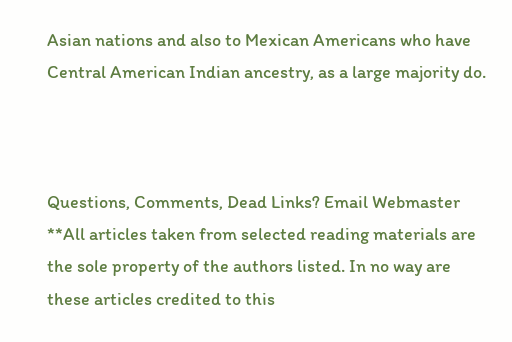Asian nations and also to Mexican Americans who have Central American Indian ancestry, as a large majority do.



Questions, Comments, Dead Links? Email Webmaster
**All articles taken from selected reading materials are the sole property of the authors listed. In no way are these articles credited to this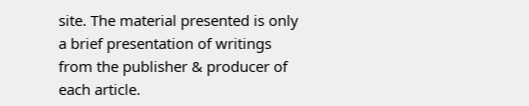site. The material presented is only a brief presentation of writings from the publisher & producer of each article.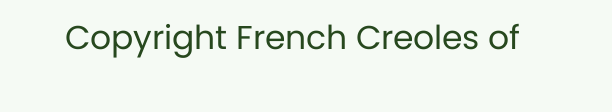Copyright French Creoles of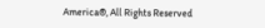America®, All Rights Reserved